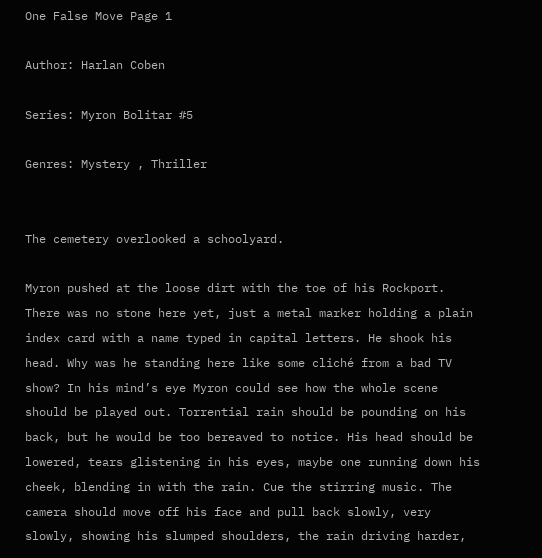One False Move Page 1

Author: Harlan Coben

Series: Myron Bolitar #5

Genres: Mystery , Thriller


The cemetery overlooked a schoolyard.

Myron pushed at the loose dirt with the toe of his Rockport. There was no stone here yet, just a metal marker holding a plain index card with a name typed in capital letters. He shook his head. Why was he standing here like some cliché from a bad TV show? In his mind’s eye Myron could see how the whole scene should be played out. Torrential rain should be pounding on his back, but he would be too bereaved to notice. His head should be lowered, tears glistening in his eyes, maybe one running down his cheek, blending in with the rain. Cue the stirring music. The camera should move off his face and pull back slowly, very slowly, showing his slumped shoulders, the rain driving harder,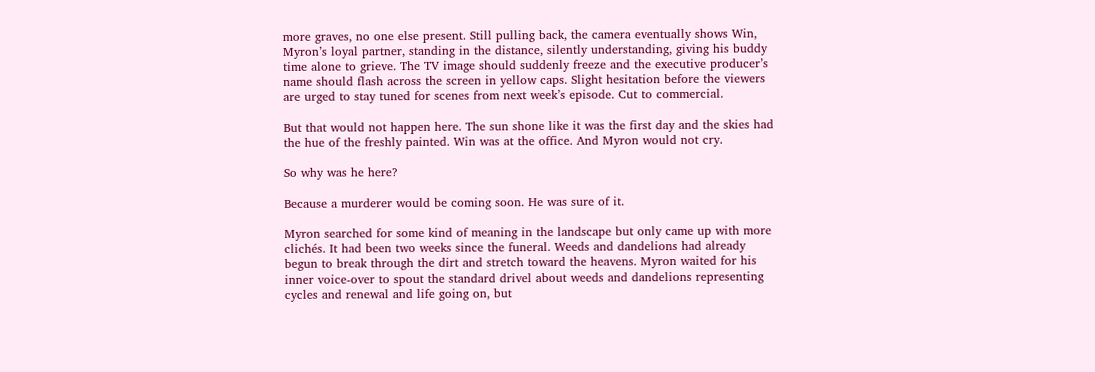more graves, no one else present. Still pulling back, the camera eventually shows Win, Myron’s loyal partner, standing in the distance, silently understanding, giving his buddy time alone to grieve. The TV image should suddenly freeze and the executive producer’s name should flash across the screen in yellow caps. Slight hesitation before the viewers are urged to stay tuned for scenes from next week’s episode. Cut to commercial.

But that would not happen here. The sun shone like it was the first day and the skies had the hue of the freshly painted. Win was at the office. And Myron would not cry.

So why was he here?

Because a murderer would be coming soon. He was sure of it.

Myron searched for some kind of meaning in the landscape but only came up with more clichés. It had been two weeks since the funeral. Weeds and dandelions had already begun to break through the dirt and stretch toward the heavens. Myron waited for his inner voice-over to spout the standard drivel about weeds and dandelions representing cycles and renewal and life going on, but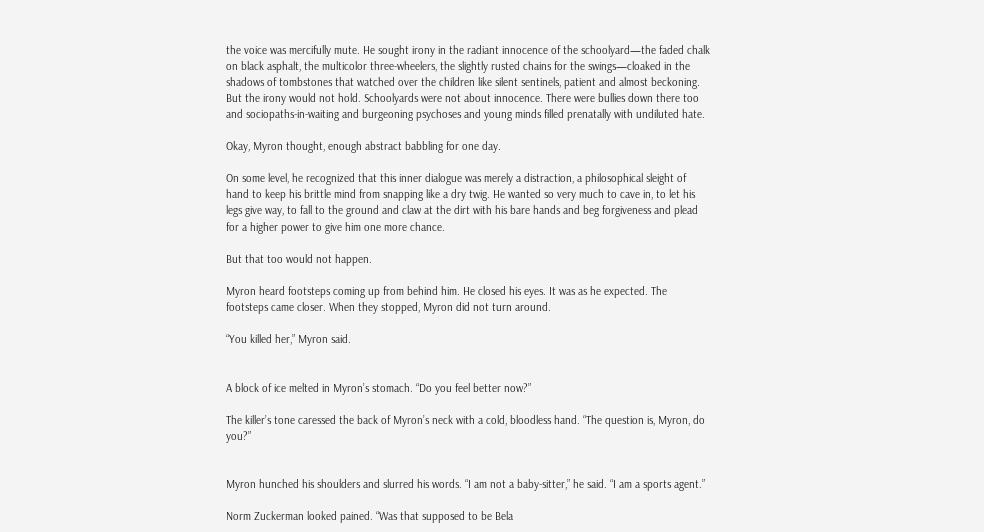the voice was mercifully mute. He sought irony in the radiant innocence of the schoolyard—the faded chalk on black asphalt, the multicolor three-wheelers, the slightly rusted chains for the swings—cloaked in the shadows of tombstones that watched over the children like silent sentinels, patient and almost beckoning. But the irony would not hold. Schoolyards were not about innocence. There were bullies down there too and sociopaths-in-waiting and burgeoning psychoses and young minds filled prenatally with undiluted hate.

Okay, Myron thought, enough abstract babbling for one day.

On some level, he recognized that this inner dialogue was merely a distraction, a philosophical sleight of hand to keep his brittle mind from snapping like a dry twig. He wanted so very much to cave in, to let his legs give way, to fall to the ground and claw at the dirt with his bare hands and beg forgiveness and plead for a higher power to give him one more chance.

But that too would not happen.

Myron heard footsteps coming up from behind him. He closed his eyes. It was as he expected. The footsteps came closer. When they stopped, Myron did not turn around.

“You killed her,” Myron said.


A block of ice melted in Myron’s stomach. “Do you feel better now?”

The killer’s tone caressed the back of Myron’s neck with a cold, bloodless hand. “The question is, Myron, do you?”


Myron hunched his shoulders and slurred his words. “I am not a baby-sitter,” he said. “I am a sports agent.”

Norm Zuckerman looked pained. “Was that supposed to be Bela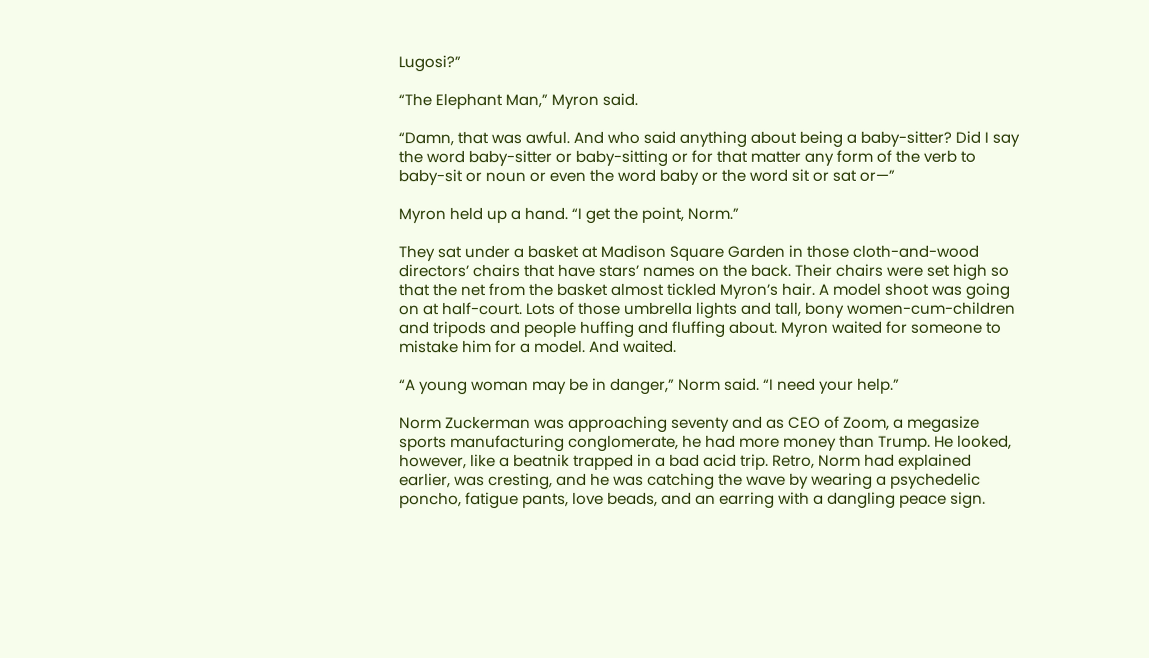Lugosi?”

“The Elephant Man,” Myron said.

“Damn, that was awful. And who said anything about being a baby-sitter? Did I say the word baby-sitter or baby-sitting or for that matter any form of the verb to baby-sit or noun or even the word baby or the word sit or sat or—”

Myron held up a hand. “I get the point, Norm.”

They sat under a basket at Madison Square Garden in those cloth-and-wood directors’ chairs that have stars’ names on the back. Their chairs were set high so that the net from the basket almost tickled Myron’s hair. A model shoot was going on at half-court. Lots of those umbrella lights and tall, bony women-cum-children and tripods and people huffing and fluffing about. Myron waited for someone to mistake him for a model. And waited.

“A young woman may be in danger,” Norm said. “I need your help.”

Norm Zuckerman was approaching seventy and as CEO of Zoom, a megasize sports manufacturing conglomerate, he had more money than Trump. He looked, however, like a beatnik trapped in a bad acid trip. Retro, Norm had explained earlier, was cresting, and he was catching the wave by wearing a psychedelic poncho, fatigue pants, love beads, and an earring with a dangling peace sign.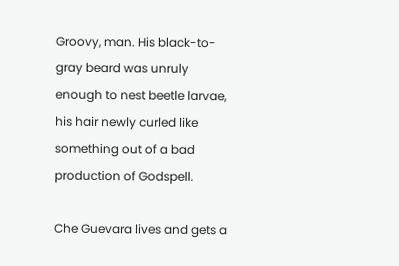Groovy, man. His black-to-gray beard was unruly enough to nest beetle larvae, his hair newly curled like something out of a bad production of Godspell.

Che Guevara lives and gets a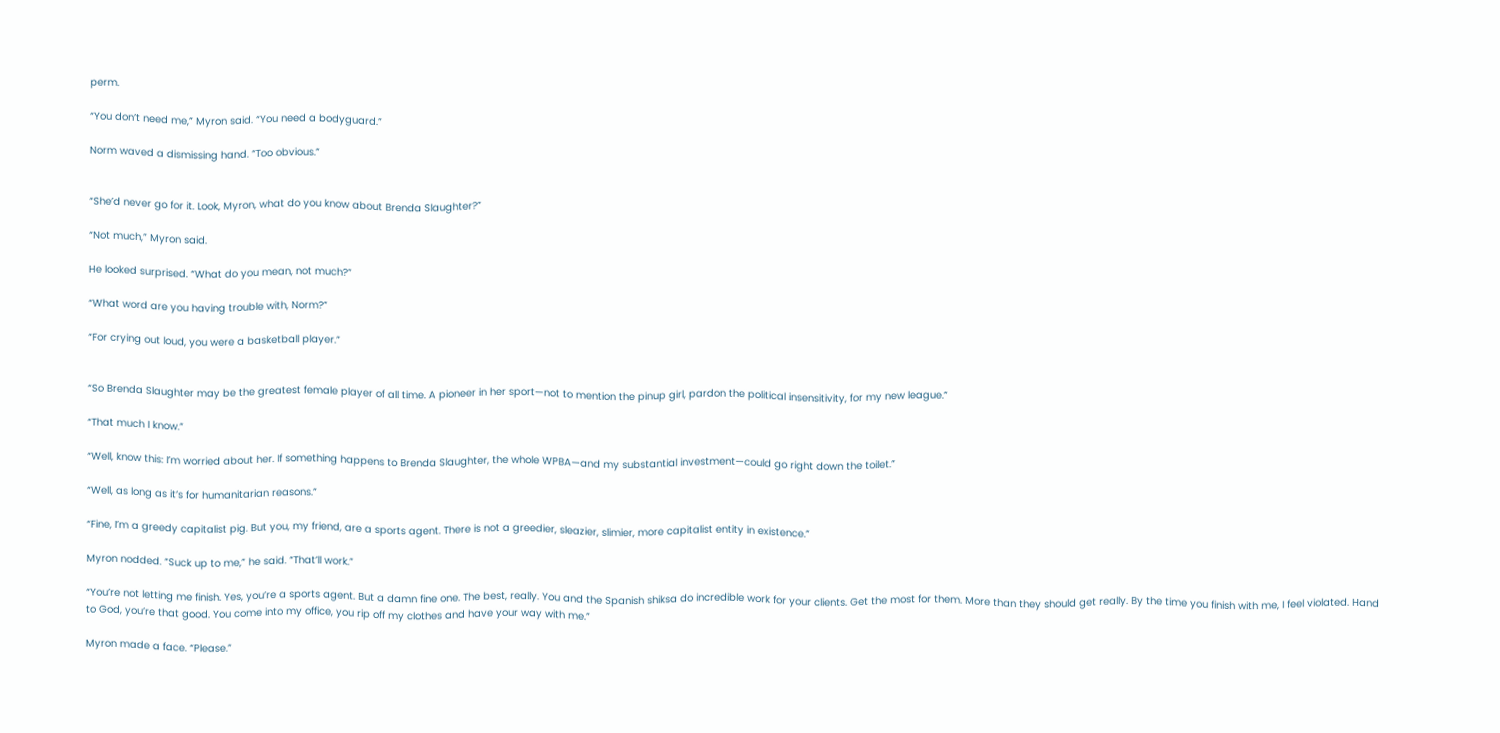perm.

“You don’t need me,” Myron said. “You need a bodyguard.”

Norm waved a dismissing hand. “Too obvious.”


“She’d never go for it. Look, Myron, what do you know about Brenda Slaughter?”

“Not much,” Myron said.

He looked surprised. “What do you mean, not much?”

“What word are you having trouble with, Norm?”

“For crying out loud, you were a basketball player.”


“So Brenda Slaughter may be the greatest female player of all time. A pioneer in her sport—not to mention the pinup girl, pardon the political insensitivity, for my new league.”

“That much I know.”

“Well, know this: I’m worried about her. If something happens to Brenda Slaughter, the whole WPBA—and my substantial investment—could go right down the toilet.”

“Well, as long as it’s for humanitarian reasons.”

“Fine, I’m a greedy capitalist pig. But you, my friend, are a sports agent. There is not a greedier, sleazier, slimier, more capitalist entity in existence.”

Myron nodded. “Suck up to me,” he said. “That’ll work.”

“You’re not letting me finish. Yes, you’re a sports agent. But a damn fine one. The best, really. You and the Spanish shiksa do incredible work for your clients. Get the most for them. More than they should get really. By the time you finish with me, I feel violated. Hand to God, you’re that good. You come into my office, you rip off my clothes and have your way with me.”

Myron made a face. “Please.”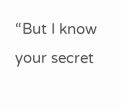“But I know your secret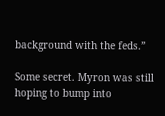background with the feds.”

Some secret. Myron was still hoping to bump into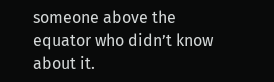someone above the equator who didn’t know about it.